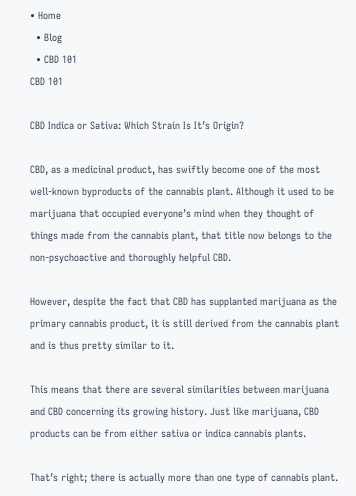• Home
  • Blog
  • CBD 101
CBD 101

CBD Indica or Sativa: Which Strain Is It’s Origin?

CBD, as a medicinal product, has swiftly become one of the most well-known byproducts of the cannabis plant. Although it used to be marijuana that occupied everyone’s mind when they thought of things made from the cannabis plant, that title now belongs to the non-psychoactive and thoroughly helpful CBD.

However, despite the fact that CBD has supplanted marijuana as the primary cannabis product, it is still derived from the cannabis plant and is thus pretty similar to it.

This means that there are several similarities between marijuana and CBD concerning its growing history. Just like marijuana, CBD products can be from either sativa or indica cannabis plants.

That’s right; there is actually more than one type of cannabis plant.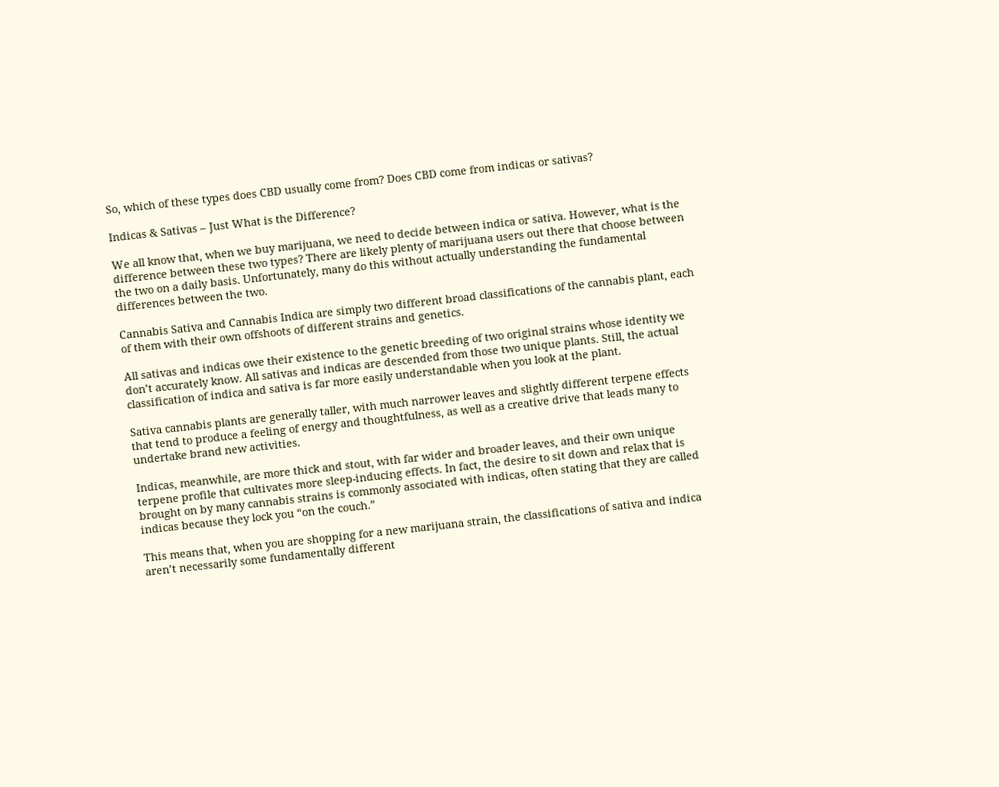So, which of these types does CBD usually come from? Does CBD come from indicas or sativas?

Indicas & Sativas – Just What is the Difference?

We all know that, when we buy marijuana, we need to decide between indica or sativa. However, what is the difference between these two types? There are likely plenty of marijuana users out there that choose between the two on a daily basis. Unfortunately, many do this without actually understanding the fundamental differences between the two.

Cannabis Sativa and Cannabis Indica are simply two different broad classifications of the cannabis plant, each of them with their own offshoots of different strains and genetics.

All sativas and indicas owe their existence to the genetic breeding of two original strains whose identity we don’t accurately know. All sativas and indicas are descended from those two unique plants. Still, the actual classification of indica and sativa is far more easily understandable when you look at the plant.

Sativa cannabis plants are generally taller, with much narrower leaves and slightly different terpene effects that tend to produce a feeling of energy and thoughtfulness, as well as a creative drive that leads many to undertake brand new activities.

Indicas, meanwhile, are more thick and stout, with far wider and broader leaves, and their own unique terpene profile that cultivates more sleep-inducing effects. In fact, the desire to sit down and relax that is brought on by many cannabis strains is commonly associated with indicas, often stating that they are called indicas because they lock you “on the couch.”

This means that, when you are shopping for a new marijuana strain, the classifications of sativa and indica aren’t necessarily some fundamentally different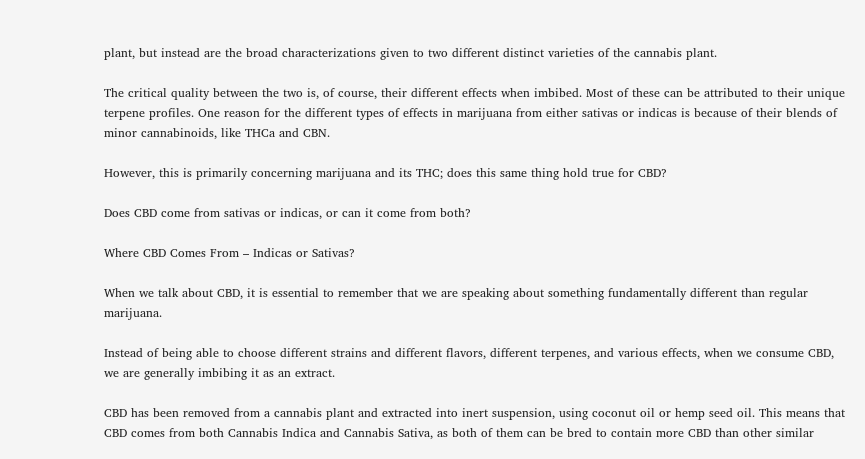plant, but instead are the broad characterizations given to two different distinct varieties of the cannabis plant.

The critical quality between the two is, of course, their different effects when imbibed. Most of these can be attributed to their unique terpene profiles. One reason for the different types of effects in marijuana from either sativas or indicas is because of their blends of minor cannabinoids, like THCa and CBN.

However, this is primarily concerning marijuana and its THC; does this same thing hold true for CBD?

Does CBD come from sativas or indicas, or can it come from both?

Where CBD Comes From – Indicas or Sativas?

When we talk about CBD, it is essential to remember that we are speaking about something fundamentally different than regular marijuana.

Instead of being able to choose different strains and different flavors, different terpenes, and various effects, when we consume CBD, we are generally imbibing it as an extract.

CBD has been removed from a cannabis plant and extracted into inert suspension, using coconut oil or hemp seed oil. This means that CBD comes from both Cannabis Indica and Cannabis Sativa, as both of them can be bred to contain more CBD than other similar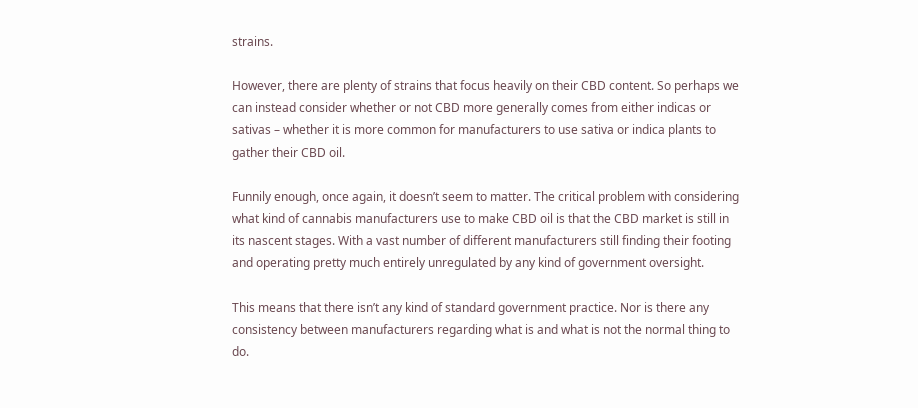strains.

However, there are plenty of strains that focus heavily on their CBD content. So perhaps we can instead consider whether or not CBD more generally comes from either indicas or sativas – whether it is more common for manufacturers to use sativa or indica plants to gather their CBD oil.

Funnily enough, once again, it doesn’t seem to matter. The critical problem with considering what kind of cannabis manufacturers use to make CBD oil is that the CBD market is still in its nascent stages. With a vast number of different manufacturers still finding their footing and operating pretty much entirely unregulated by any kind of government oversight.

This means that there isn’t any kind of standard government practice. Nor is there any consistency between manufacturers regarding what is and what is not the normal thing to do.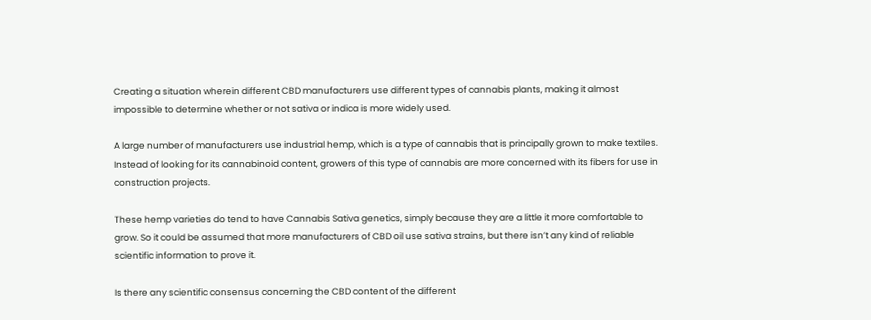Creating a situation wherein different CBD manufacturers use different types of cannabis plants, making it almost impossible to determine whether or not sativa or indica is more widely used.

A large number of manufacturers use industrial hemp, which is a type of cannabis that is principally grown to make textiles. Instead of looking for its cannabinoid content, growers of this type of cannabis are more concerned with its fibers for use in construction projects.

These hemp varieties do tend to have Cannabis Sativa genetics, simply because they are a little it more comfortable to grow. So it could be assumed that more manufacturers of CBD oil use sativa strains, but there isn’t any kind of reliable scientific information to prove it.

Is there any scientific consensus concerning the CBD content of the different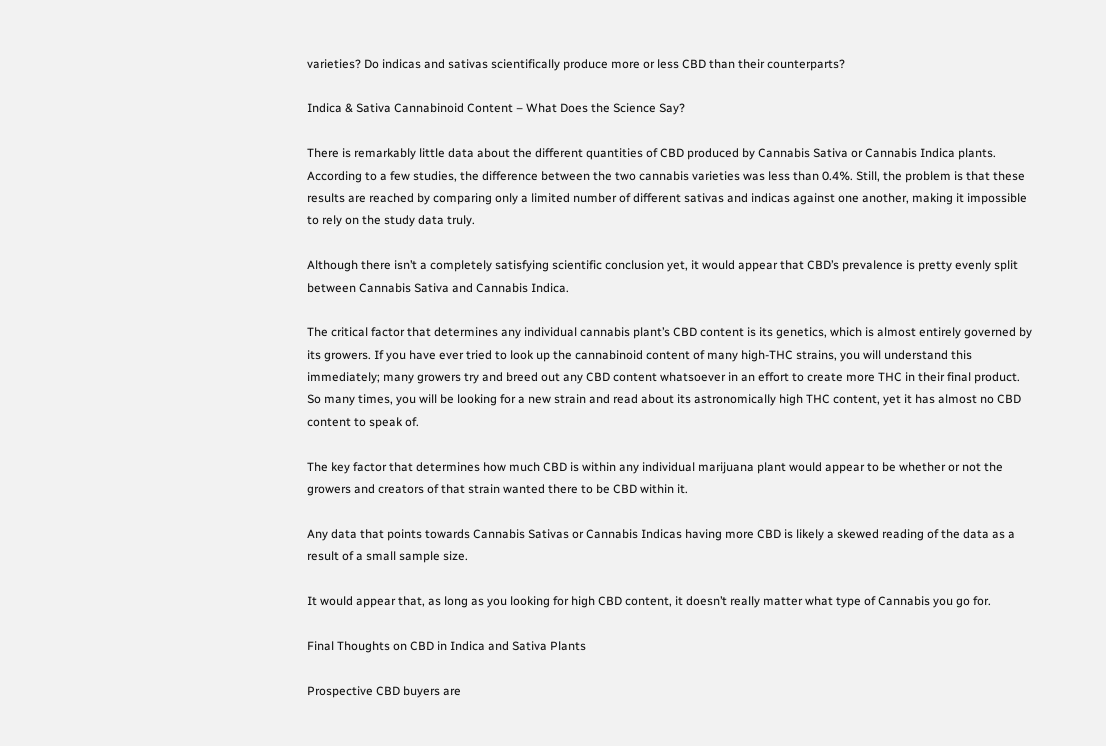varieties? Do indicas and sativas scientifically produce more or less CBD than their counterparts?

Indica & Sativa Cannabinoid Content – What Does the Science Say?

There is remarkably little data about the different quantities of CBD produced by Cannabis Sativa or Cannabis Indica plants. According to a few studies, the difference between the two cannabis varieties was less than 0.4%. Still, the problem is that these results are reached by comparing only a limited number of different sativas and indicas against one another, making it impossible to rely on the study data truly.

Although there isn’t a completely satisfying scientific conclusion yet, it would appear that CBD’s prevalence is pretty evenly split between Cannabis Sativa and Cannabis Indica.

The critical factor that determines any individual cannabis plant’s CBD content is its genetics, which is almost entirely governed by its growers. If you have ever tried to look up the cannabinoid content of many high-THC strains, you will understand this immediately; many growers try and breed out any CBD content whatsoever in an effort to create more THC in their final product. So many times, you will be looking for a new strain and read about its astronomically high THC content, yet it has almost no CBD content to speak of.

The key factor that determines how much CBD is within any individual marijuana plant would appear to be whether or not the growers and creators of that strain wanted there to be CBD within it.

Any data that points towards Cannabis Sativas or Cannabis Indicas having more CBD is likely a skewed reading of the data as a result of a small sample size.

It would appear that, as long as you looking for high CBD content, it doesn’t really matter what type of Cannabis you go for.

Final Thoughts on CBD in Indica and Sativa Plants

Prospective CBD buyers are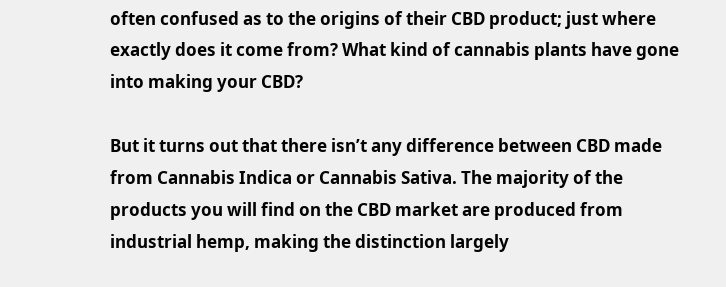often confused as to the origins of their CBD product; just where exactly does it come from? What kind of cannabis plants have gone into making your CBD?

But it turns out that there isn’t any difference between CBD made from Cannabis Indica or Cannabis Sativa. The majority of the products you will find on the CBD market are produced from industrial hemp, making the distinction largely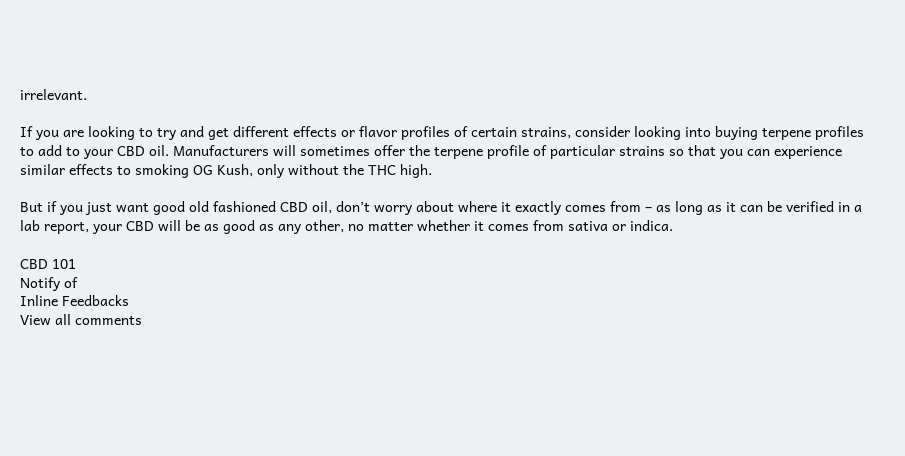irrelevant.

If you are looking to try and get different effects or flavor profiles of certain strains, consider looking into buying terpene profiles to add to your CBD oil. Manufacturers will sometimes offer the terpene profile of particular strains so that you can experience similar effects to smoking OG Kush, only without the THC high.

But if you just want good old fashioned CBD oil, don’t worry about where it exactly comes from – as long as it can be verified in a lab report, your CBD will be as good as any other, no matter whether it comes from sativa or indica.

CBD 101
Notify of
Inline Feedbacks
View all comments